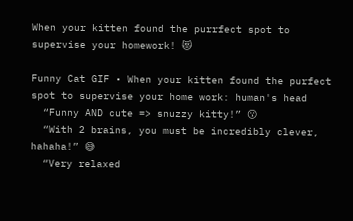When your kitten found the purrfect spot to supervise your homework! 😻

Funny Cat GIF • When your kitten found the purfect spot to supervise your home work: human's head
  “Funny AND cute => snuzzy kitty!” 😗
  “With 2 brains, you must be incredibly clever, hahaha!” 😅
  “Very relaxed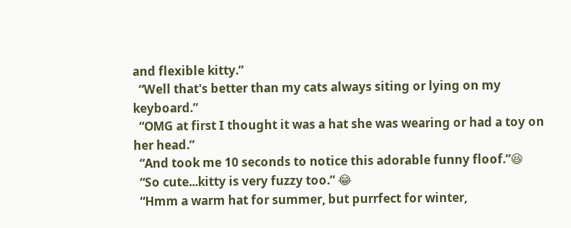and flexible kitty.”
  “Well that's better than my cats always siting or lying on my keyboard.”
  “OMG at first I thought it was a hat she was wearing or had a toy on her head.”
  “And took me 10 seconds to notice this adorable funny floof.”😆
  “So cute...kitty is very fuzzy too.” 😂
  “Hmm a warm hat for summer, but purrfect for winter,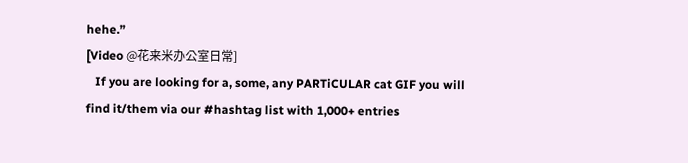hehe.”
[Video @花来米办公室日常]
   If you are looking for a, some, any PARTiCULAR cat GIF you will find it/them via our #hashtag list with 1,000+ entries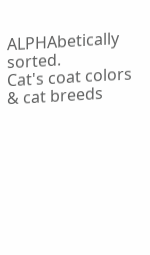ALPHAbetically sorted.
Cat's coat colors & cat breeds